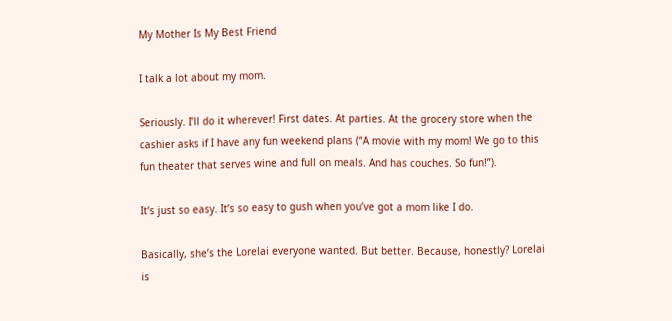My Mother Is My Best Friend

I talk a lot about my mom.

Seriously. I’ll do it wherever! First dates. At parties. At the grocery store when the cashier asks if I have any fun weekend plans (“A movie with my mom! We go to this fun theater that serves wine and full on meals. And has couches. So fun!”).

It’s just so easy. It’s so easy to gush when you’ve got a mom like I do.

Basically, she’s the Lorelai everyone wanted. But better. Because, honestly? Lorelai is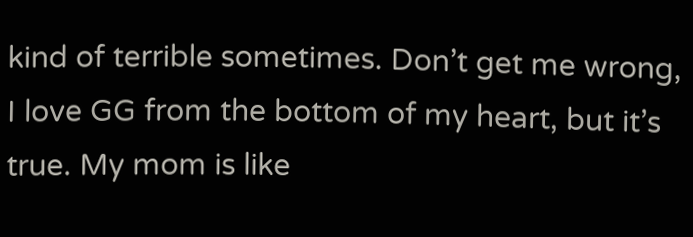kind of terrible sometimes. Don’t get me wrong, I love GG from the bottom of my heart, but it’s true. My mom is like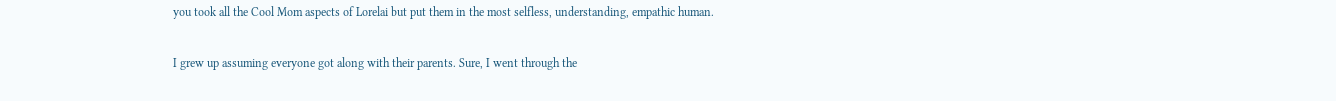you took all the Cool Mom aspects of Lorelai but put them in the most selfless, understanding, empathic human.

I grew up assuming everyone got along with their parents. Sure, I went through the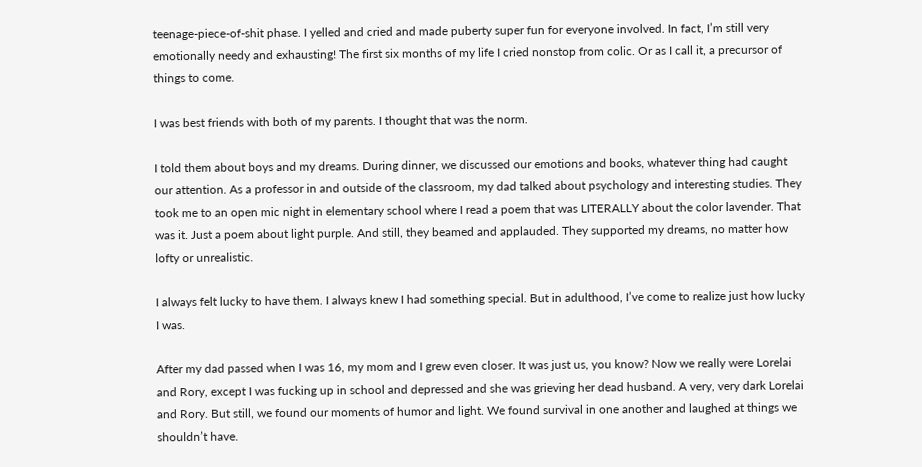teenage-piece-of-shit phase. I yelled and cried and made puberty super fun for everyone involved. In fact, I’m still very emotionally needy and exhausting! The first six months of my life I cried nonstop from colic. Or as I call it, a precursor of things to come.

I was best friends with both of my parents. I thought that was the norm.

I told them about boys and my dreams. During dinner, we discussed our emotions and books, whatever thing had caught our attention. As a professor in and outside of the classroom, my dad talked about psychology and interesting studies. They took me to an open mic night in elementary school where I read a poem that was LITERALLY about the color lavender. That was it. Just a poem about light purple. And still, they beamed and applauded. They supported my dreams, no matter how lofty or unrealistic.

I always felt lucky to have them. I always knew I had something special. But in adulthood, I’ve come to realize just how lucky I was.

After my dad passed when I was 16, my mom and I grew even closer. It was just us, you know? Now we really were Lorelai and Rory, except I was fucking up in school and depressed and she was grieving her dead husband. A very, very dark Lorelai and Rory. But still, we found our moments of humor and light. We found survival in one another and laughed at things we shouldn’t have.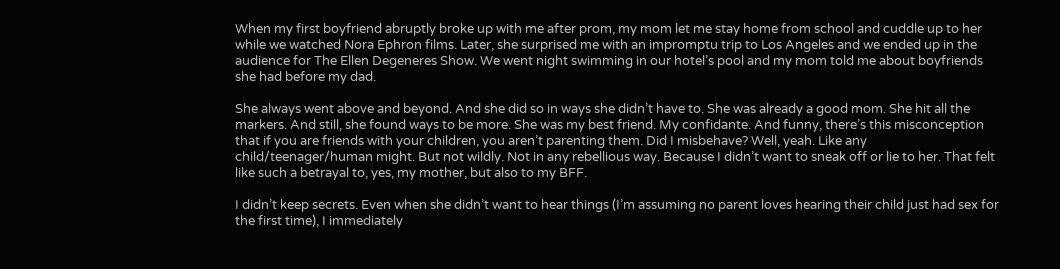When my first boyfriend abruptly broke up with me after prom, my mom let me stay home from school and cuddle up to her while we watched Nora Ephron films. Later, she surprised me with an impromptu trip to Los Angeles and we ended up in the audience for The Ellen Degeneres Show. We went night swimming in our hotel’s pool and my mom told me about boyfriends she had before my dad.

She always went above and beyond. And she did so in ways she didn’t have to. She was already a good mom. She hit all the markers. And still, she found ways to be more. She was my best friend. My confidante. And funny, there’s this misconception that if you are friends with your children, you aren’t parenting them. Did I misbehave? Well, yeah. Like any child/teenager/human might. But not wildly. Not in any rebellious way. Because I didn’t want to sneak off or lie to her. That felt like such a betrayal to, yes, my mother, but also to my BFF.

I didn’t keep secrets. Even when she didn’t want to hear things (I’m assuming no parent loves hearing their child just had sex for the first time), I immediately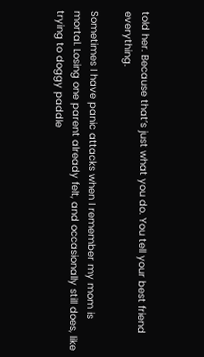told her. Because that’s just what you do. You tell your best friend everything.

Sometimes I have panic attacks when I remember my mom is mortal. Losing one parent already felt, and occasionally still does, like trying to doggy paddle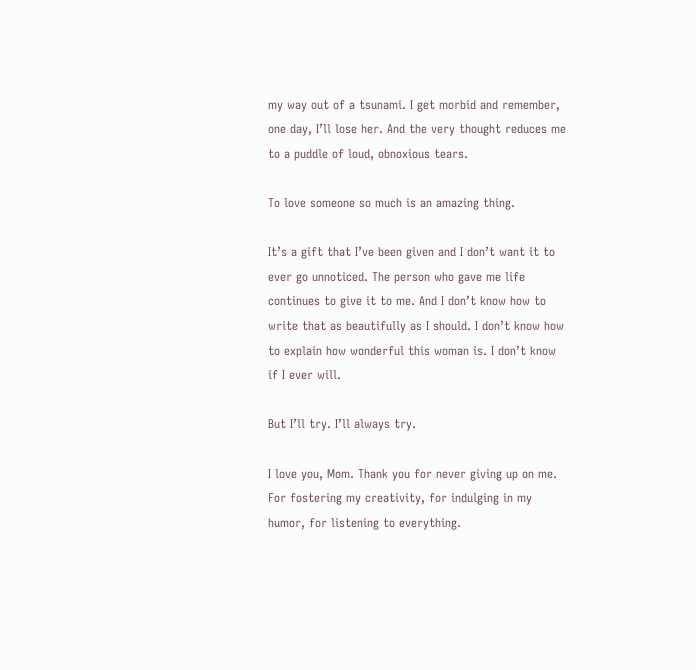my way out of a tsunami. I get morbid and remember, one day, I’ll lose her. And the very thought reduces me to a puddle of loud, obnoxious tears.

To love someone so much is an amazing thing.

It’s a gift that I’ve been given and I don’t want it to ever go unnoticed. The person who gave me life continues to give it to me. And I don’t know how to write that as beautifully as I should. I don’t know how to explain how wonderful this woman is. I don’t know if I ever will.

But I’ll try. I’ll always try.

I love you, Mom. Thank you for never giving up on me. For fostering my creativity, for indulging in my humor, for listening to everything.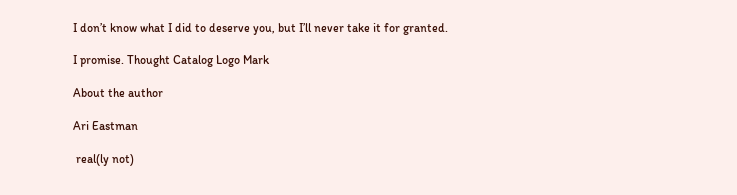I don’t know what I did to deserve you, but I’ll never take it for granted.

I promise. Thought Catalog Logo Mark

About the author

Ari Eastman

 real(ly not)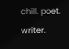chill. poet. writer.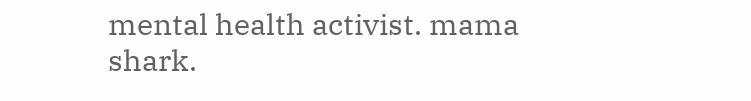mental health activist. mama shark.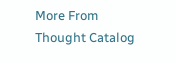More From Thought Catalog